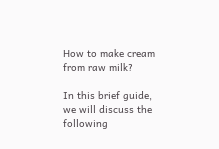How to make cream from raw milk?

In this brief guide, we will discuss the following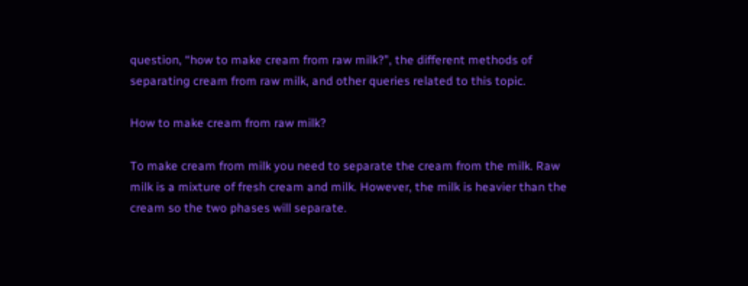question, “how to make cream from raw milk?”, the different methods of separating cream from raw milk, and other queries related to this topic.

How to make cream from raw milk?

To make cream from milk you need to separate the cream from the milk. Raw milk is a mixture of fresh cream and milk. However, the milk is heavier than the cream so the two phases will separate.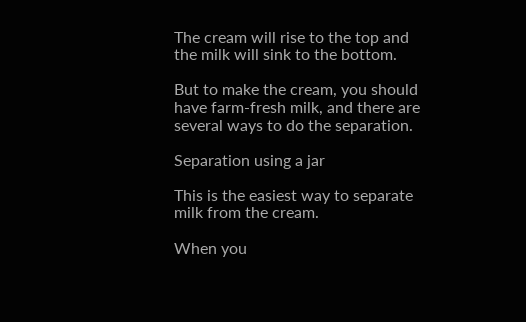The cream will rise to the top and the milk will sink to the bottom.

But to make the cream, you should have farm-fresh milk, and there are several ways to do the separation.

Separation using a jar

This is the easiest way to separate milk from the cream.

When you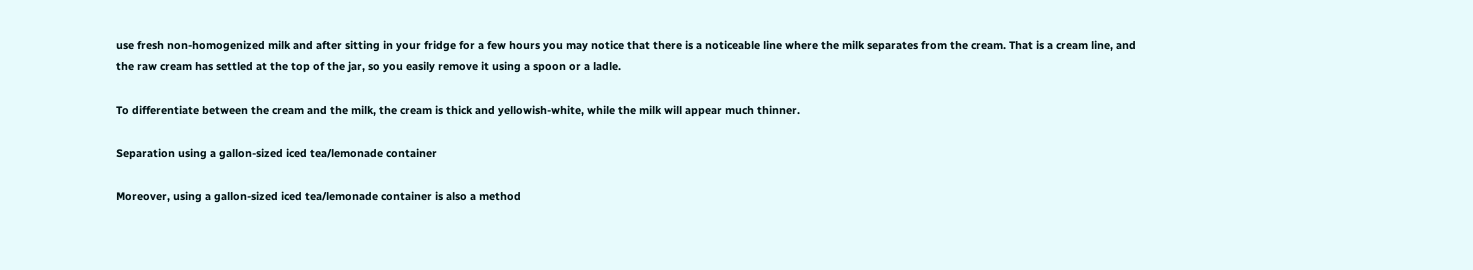use fresh non-homogenized milk and after sitting in your fridge for a few hours you may notice that there is a noticeable line where the milk separates from the cream. That is a cream line, and the raw cream has settled at the top of the jar, so you easily remove it using a spoon or a ladle.

To differentiate between the cream and the milk, the cream is thick and yellowish-white, while the milk will appear much thinner.

Separation using a gallon-sized iced tea/lemonade container

Moreover, using a gallon-sized iced tea/lemonade container is also a method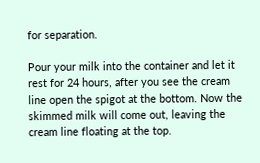for separation.

Pour your milk into the container and let it rest for 24 hours, after you see the cream line open the spigot at the bottom. Now the skimmed milk will come out, leaving the cream line floating at the top.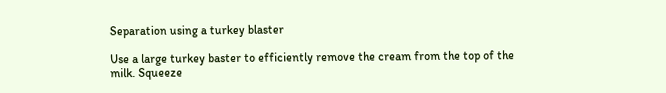Separation using a turkey blaster

Use a large turkey baster to efficiently remove the cream from the top of the milk. Squeeze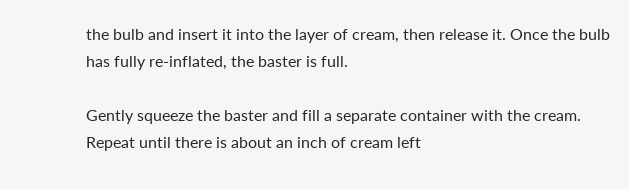the bulb and insert it into the layer of cream, then release it. Once the bulb has fully re-inflated, the baster is full.

Gently squeeze the baster and fill a separate container with the cream. Repeat until there is about an inch of cream left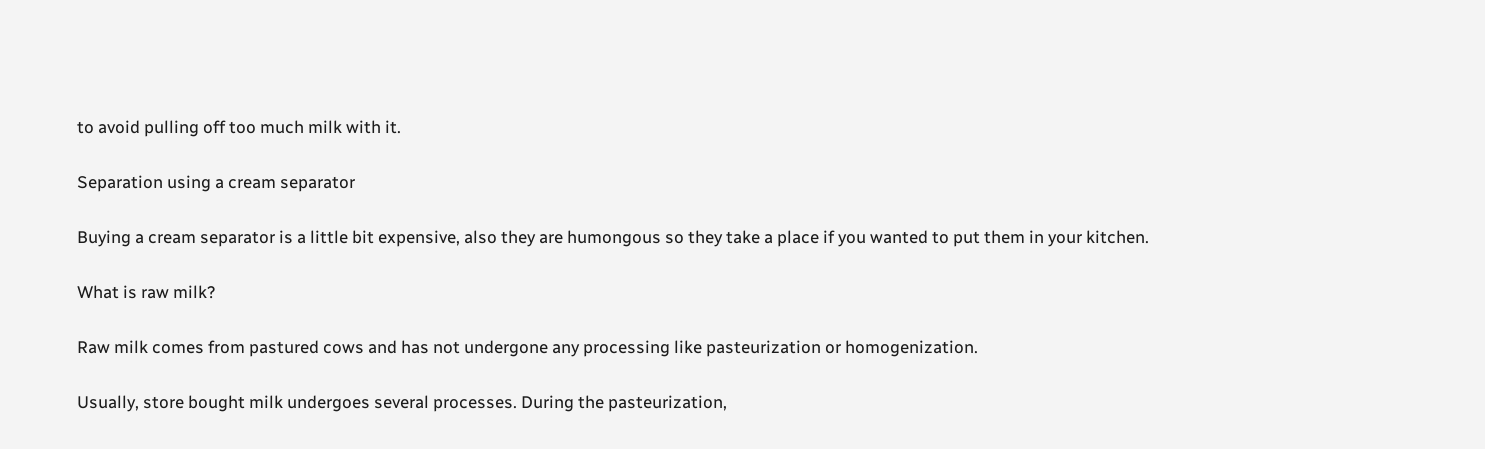to avoid pulling off too much milk with it.

Separation using a cream separator

Buying a cream separator is a little bit expensive, also they are humongous so they take a place if you wanted to put them in your kitchen.

What is raw milk?

Raw milk comes from pastured cows and has not undergone any processing like pasteurization or homogenization.

Usually, store bought milk undergoes several processes. During the pasteurization,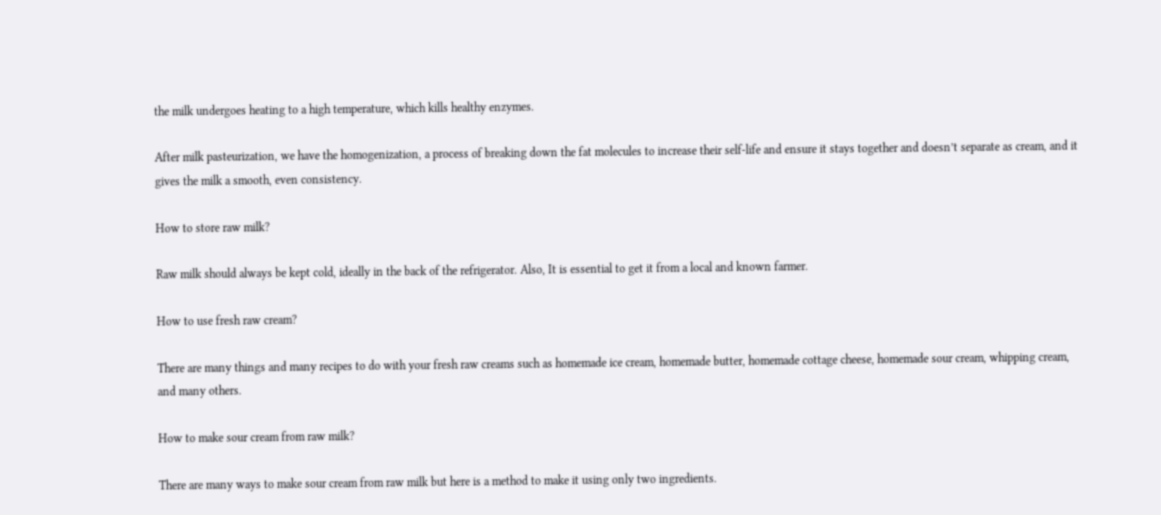the milk undergoes heating to a high temperature, which kills healthy enzymes.

After milk pasteurization, we have the homogenization, a process of breaking down the fat molecules to increase their self-life and ensure it stays together and doesn’t separate as cream, and it gives the milk a smooth, even consistency.

How to store raw milk?

Raw milk should always be kept cold, ideally in the back of the refrigerator. Also, It is essential to get it from a local and known farmer.

How to use fresh raw cream?

There are many things and many recipes to do with your fresh raw creams such as homemade ice cream, homemade butter, homemade cottage cheese, homemade sour cream, whipping cream, and many others.

How to make sour cream from raw milk?

There are many ways to make sour cream from raw milk but here is a method to make it using only two ingredients.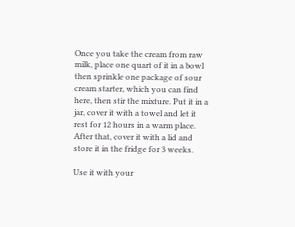Once you take the cream from raw milk, place one quart of it in a bowl then sprinkle one package of sour cream starter, which you can find here, then stir the mixture. Put it in a jar, cover it with a towel and let it rest for 12 hours in a warm place. After that, cover it with a lid and store it in the fridge for 3 weeks.

Use it with your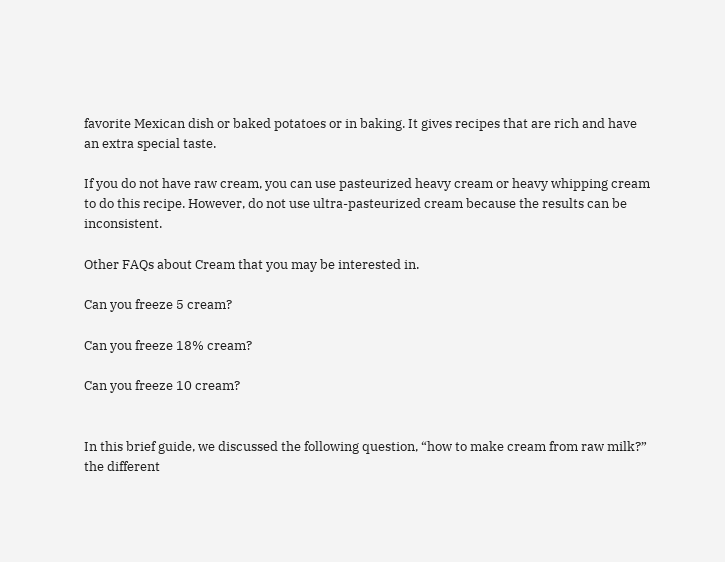favorite Mexican dish or baked potatoes or in baking. It gives recipes that are rich and have an extra special taste.

If you do not have raw cream, you can use pasteurized heavy cream or heavy whipping cream to do this recipe. However, do not use ultra-pasteurized cream because the results can be inconsistent.

Other FAQs about Cream that you may be interested in.

Can you freeze 5 cream?

Can you freeze 18% cream?

Can you freeze 10 cream?


In this brief guide, we discussed the following question, “how to make cream from raw milk?” the different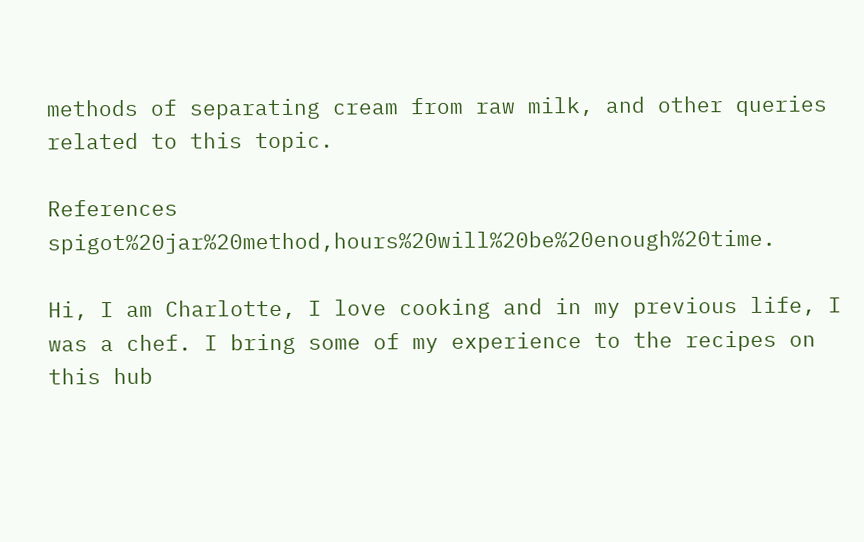methods of separating cream from raw milk, and other queries related to this topic.

References spigot%20jar%20method,hours%20will%20be%20enough%20time.

Hi, I am Charlotte, I love cooking and in my previous life, I was a chef. I bring some of my experience to the recipes on this hub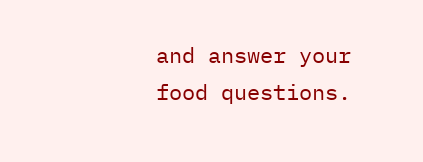and answer your food questions.